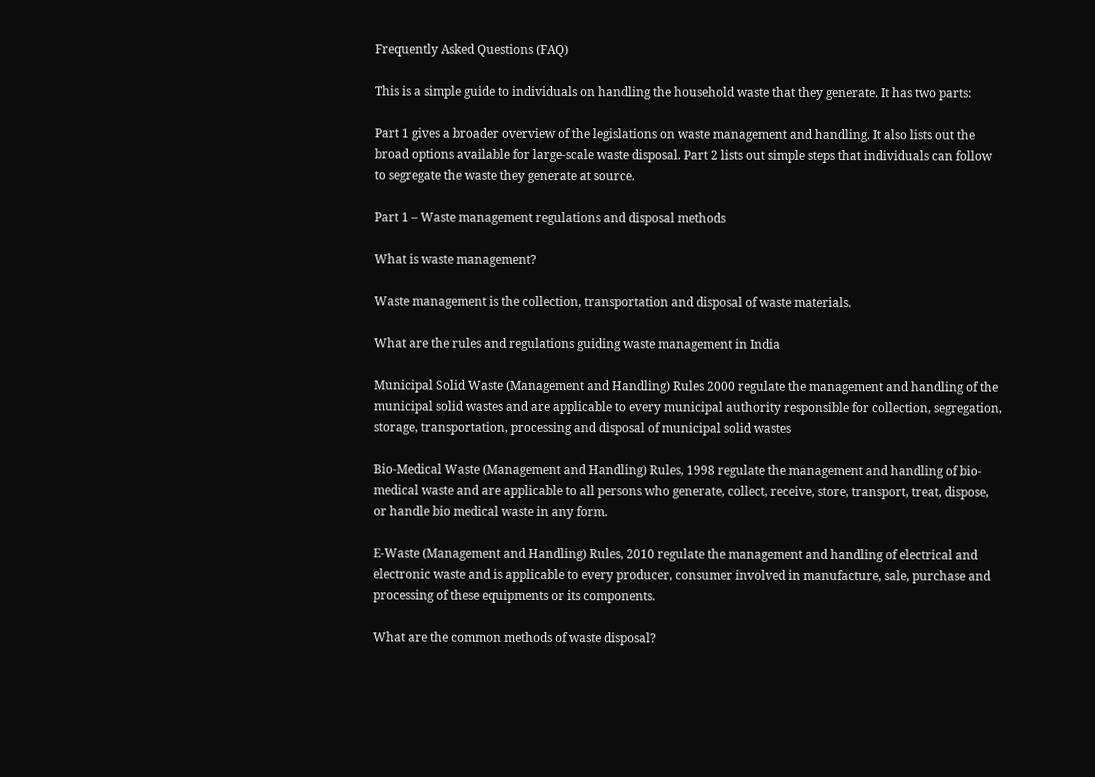Frequently Asked Questions (FAQ)

This is a simple guide to individuals on handling the household waste that they generate. It has two parts:

Part 1 gives a broader overview of the legislations on waste management and handling. It also lists out the broad options available for large-scale waste disposal. Part 2 lists out simple steps that individuals can follow to segregate the waste they generate at source.

Part 1 – Waste management regulations and disposal methods

What is waste management?

Waste management is the collection, transportation and disposal of waste materials.

What are the rules and regulations guiding waste management in India

Municipal Solid Waste (Management and Handling) Rules 2000 regulate the management and handling of the municipal solid wastes and are applicable to every municipal authority responsible for collection, segregation, storage, transportation, processing and disposal of municipal solid wastes

Bio-Medical Waste (Management and Handling) Rules, 1998 regulate the management and handling of bio-medical waste and are applicable to all persons who generate, collect, receive, store, transport, treat, dispose, or handle bio medical waste in any form.

E-Waste (Management and Handling) Rules, 2010 regulate the management and handling of electrical and electronic waste and is applicable to every producer, consumer involved in manufacture, sale, purchase and processing of these equipments or its components.

What are the common methods of waste disposal?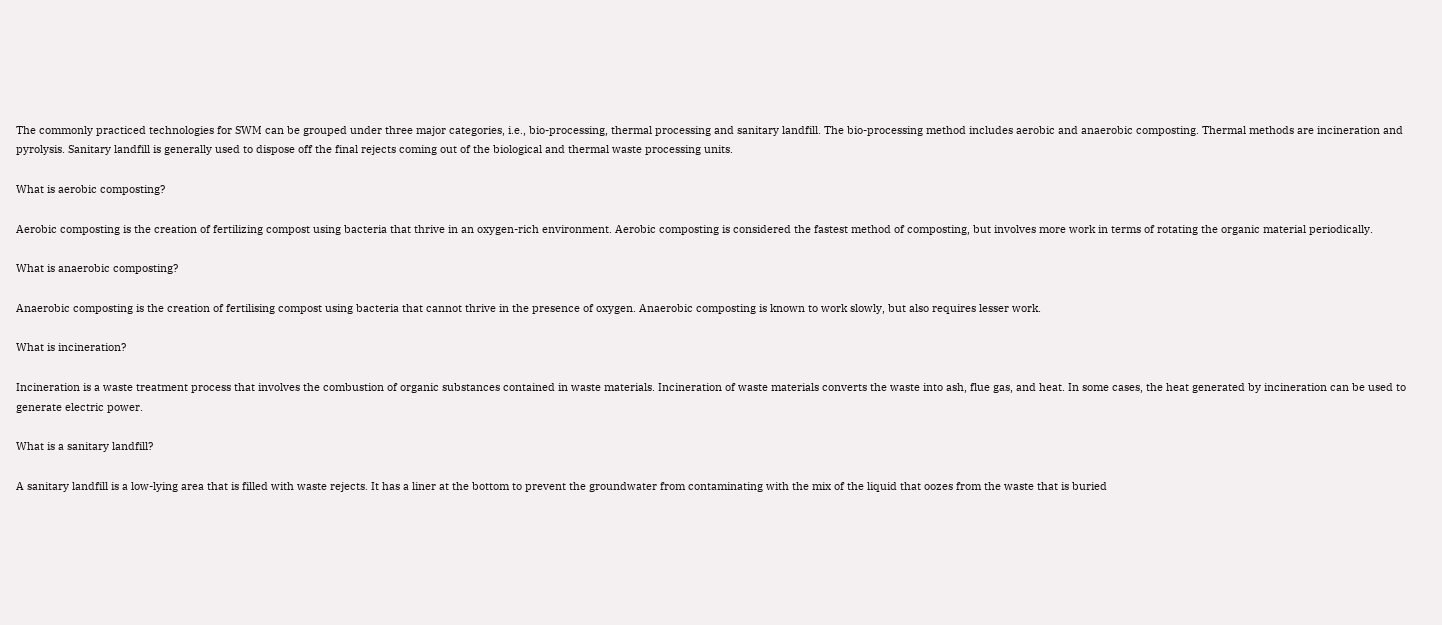The commonly practiced technologies for SWM can be grouped under three major categories, i.e., bio-processing, thermal processing and sanitary landfill. The bio-processing method includes aerobic and anaerobic composting. Thermal methods are incineration and pyrolysis. Sanitary landfill is generally used to dispose off the final rejects coming out of the biological and thermal waste processing units.

What is aerobic composting?

Aerobic composting is the creation of fertilizing compost using bacteria that thrive in an oxygen-rich environment. Aerobic composting is considered the fastest method of composting, but involves more work in terms of rotating the organic material periodically.

What is anaerobic composting?

Anaerobic composting is the creation of fertilising compost using bacteria that cannot thrive in the presence of oxygen. Anaerobic composting is known to work slowly, but also requires lesser work.

What is incineration?

Incineration is a waste treatment process that involves the combustion of organic substances contained in waste materials. Incineration of waste materials converts the waste into ash, flue gas, and heat. In some cases, the heat generated by incineration can be used to generate electric power.

What is a sanitary landfill?

A sanitary landfill is a low-lying area that is filled with waste rejects. It has a liner at the bottom to prevent the groundwater from contaminating with the mix of the liquid that oozes from the waste that is buried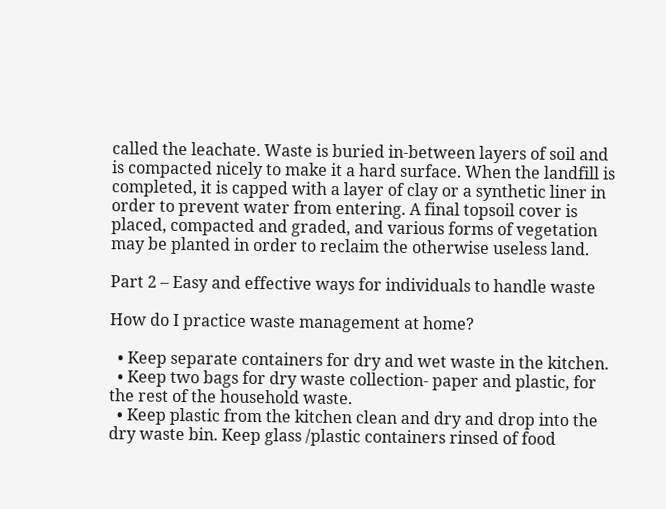called the leachate. Waste is buried in-between layers of soil and is compacted nicely to make it a hard surface. When the landfill is completed, it is capped with a layer of clay or a synthetic liner in order to prevent water from entering. A final topsoil cover is placed, compacted and graded, and various forms of vegetation may be planted in order to reclaim the otherwise useless land.

Part 2 – Easy and effective ways for individuals to handle waste

How do I practice waste management at home?

  • Keep separate containers for dry and wet waste in the kitchen.
  • Keep two bags for dry waste collection- paper and plastic, for the rest of the household waste.
  • Keep plastic from the kitchen clean and dry and drop into the dry waste bin. Keep glass /plastic containers rinsed of food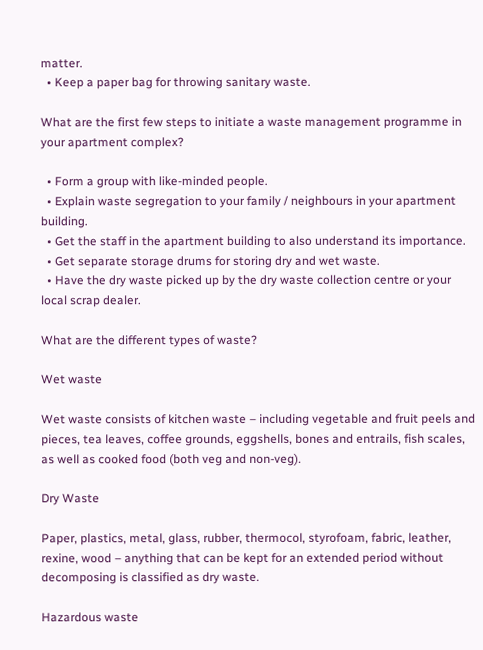matter.
  • Keep a paper bag for throwing sanitary waste.

What are the first few steps to initiate a waste management programme in your apartment complex?

  • Form a group with like-minded people.
  • Explain waste segregation to your family / neighbours in your apartment building.
  • Get the staff in the apartment building to also understand its importance.
  • Get separate storage drums for storing dry and wet waste.
  • Have the dry waste picked up by the dry waste collection centre or your local scrap dealer.

What are the different types of waste?

Wet waste

Wet waste consists of kitchen waste – including vegetable and fruit peels and pieces, tea leaves, coffee grounds, eggshells, bones and entrails, fish scales, as well as cooked food (both veg and non-veg).

Dry Waste

Paper, plastics, metal, glass, rubber, thermocol, styrofoam, fabric, leather, rexine, wood – anything that can be kept for an extended period without decomposing is classified as dry waste.

Hazardous waste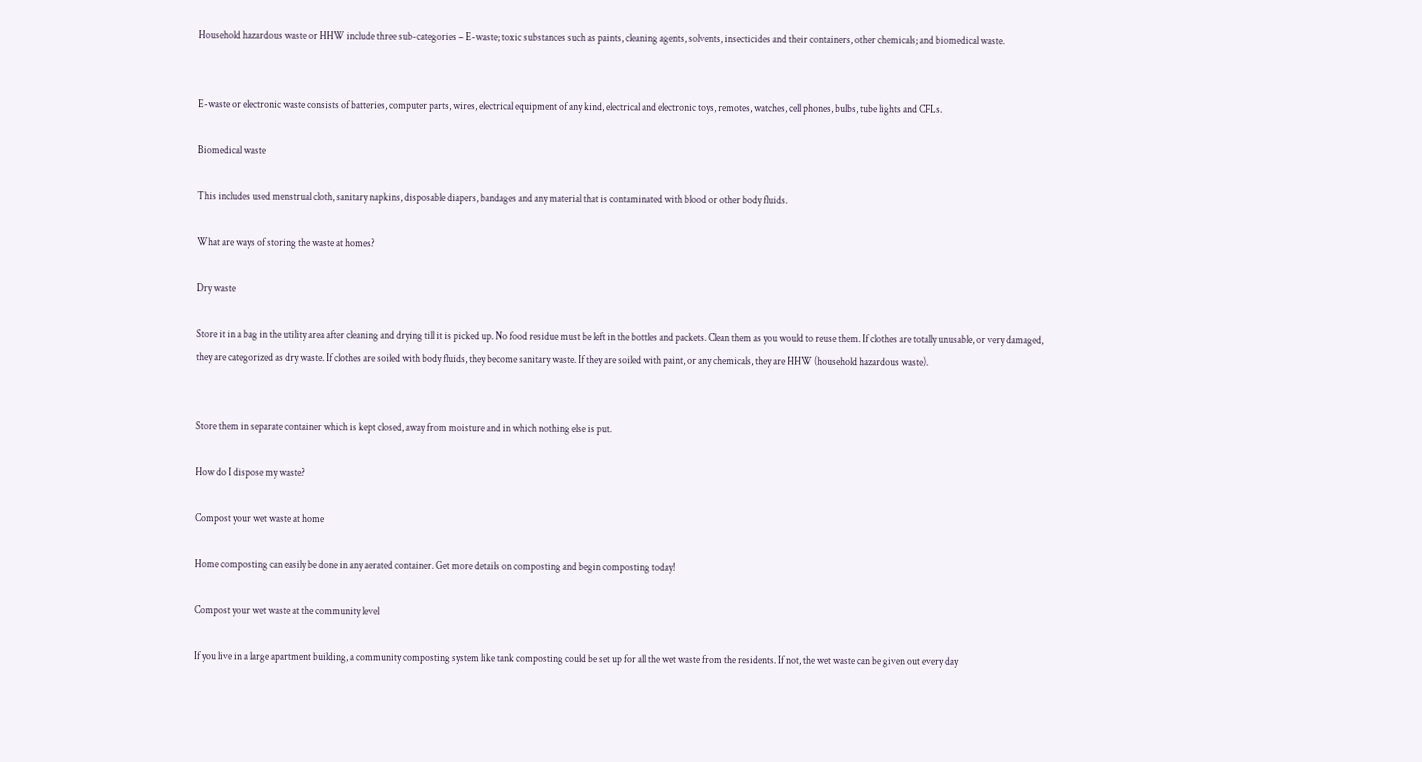Household hazardous waste or HHW include three sub-categories – E-waste; toxic substances such as paints, cleaning agents, solvents, insecticides and their containers, other chemicals; and biomedical waste.


E-waste or electronic waste consists of batteries, computer parts, wires, electrical equipment of any kind, electrical and electronic toys, remotes, watches, cell phones, bulbs, tube lights and CFLs.

Biomedical waste

This includes used menstrual cloth, sanitary napkins, disposable diapers, bandages and any material that is contaminated with blood or other body fluids.

What are ways of storing the waste at homes?

Dry waste

Store it in a bag in the utility area after cleaning and drying till it is picked up. No food residue must be left in the bottles and packets. Clean them as you would to reuse them. If clothes are totally unusable, or very damaged, they are categorized as dry waste. If clothes are soiled with body fluids, they become sanitary waste. If they are soiled with paint, or any chemicals, they are HHW (household hazardous waste).


Store them in separate container which is kept closed, away from moisture and in which nothing else is put.

How do I dispose my waste?

Compost your wet waste at home

Home composting can easily be done in any aerated container. Get more details on composting and begin composting today!

Compost your wet waste at the community level

If you live in a large apartment building, a community composting system like tank composting could be set up for all the wet waste from the residents. If not, the wet waste can be given out every day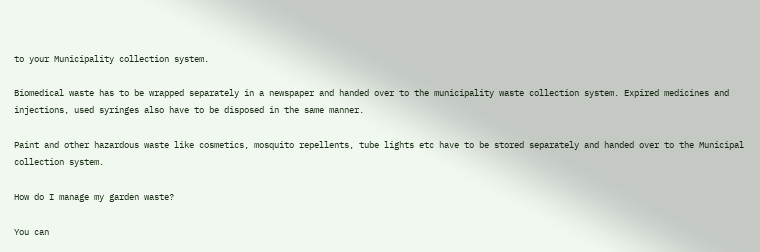to your Municipality collection system.

Biomedical waste has to be wrapped separately in a newspaper and handed over to the municipality waste collection system. Expired medicines and injections, used syringes also have to be disposed in the same manner.

Paint and other hazardous waste like cosmetics, mosquito repellents, tube lights etc have to be stored separately and handed over to the Municipal collection system.

How do I manage my garden waste?

You can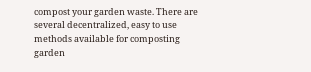compost your garden waste. There are several decentralized, easy to use methods available for composting garden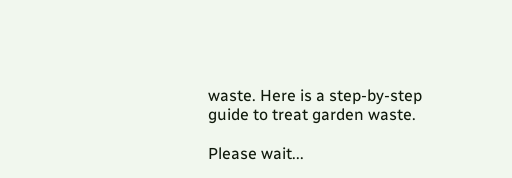waste. Here is a step-by-step guide to treat garden waste.

Please wait...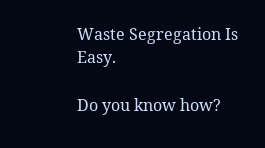Waste Segregation Is Easy.

Do you know how?